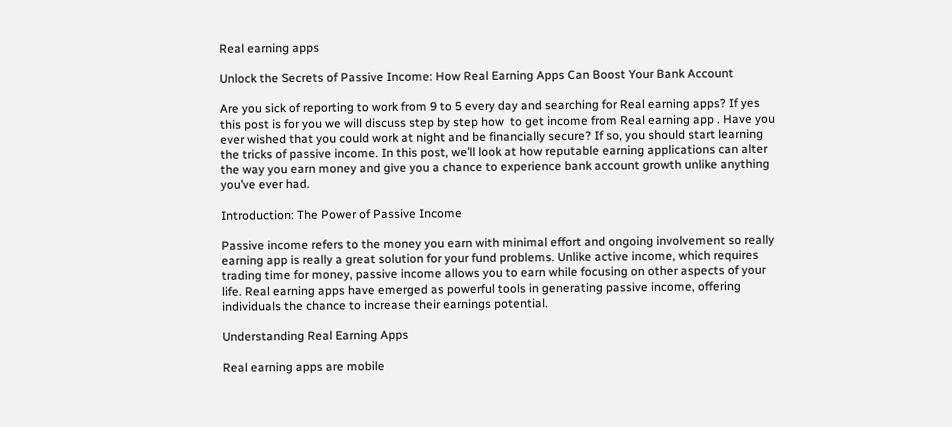Real earning apps

Unlock the Secrets of Passive Income: How Real Earning Apps Can Boost Your Bank Account

Are you sick of reporting to work from 9 to 5 every day and searching for Real earning apps? If yes this post is for you we will discuss step by step how  to get income from Real earning app . Have you ever wished that you could work at night and be financially secure? If so, you should start learning the tricks of passive income. In this post, we’ll look at how reputable earning applications can alter the way you earn money and give you a chance to experience bank account growth unlike anything you’ve ever had.

Introduction: The Power of Passive Income

Passive income refers to the money you earn with minimal effort and ongoing involvement so really earning app is really a great solution for your fund problems. Unlike active income, which requires trading time for money, passive income allows you to earn while focusing on other aspects of your life. Real earning apps have emerged as powerful tools in generating passive income, offering individuals the chance to increase their earnings potential.

Understanding Real Earning Apps

Real earning apps are mobile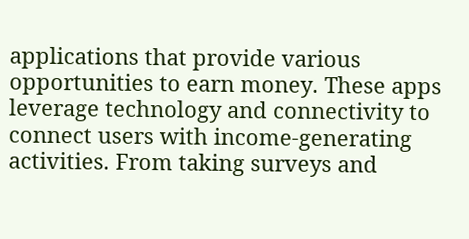applications that provide various opportunities to earn money. These apps leverage technology and connectivity to connect users with income-generating activities. From taking surveys and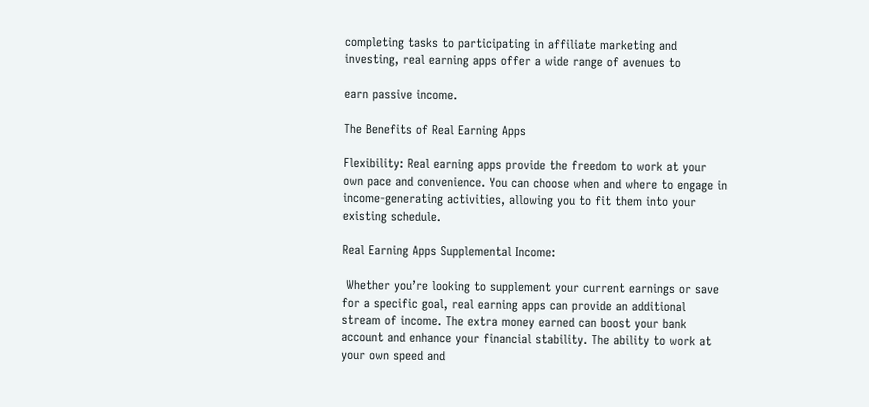completing tasks to participating in affiliate marketing and investing, real earning apps offer a wide range of avenues to

earn passive income.

The Benefits of Real Earning Apps

Flexibility: Real earning apps provide the freedom to work at your own pace and convenience. You can choose when and where to engage in income-generating activities, allowing you to fit them into your existing schedule.

Real Earning Apps Supplemental Income:

 Whether you’re looking to supplement your current earnings or save for a specific goal, real earning apps can provide an additional stream of income. The extra money earned can boost your bank account and enhance your financial stability. The ability to work at your own speed and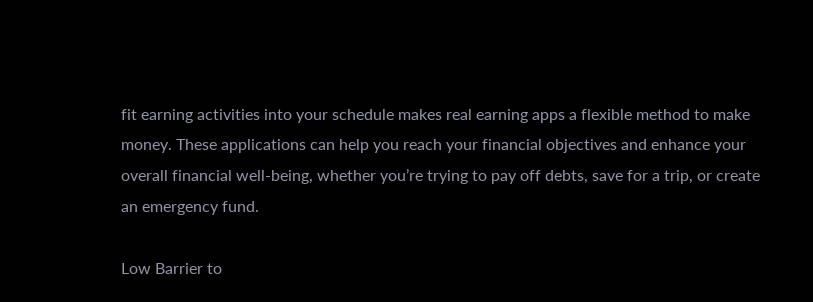fit earning activities into your schedule makes real earning apps a flexible method to make money. These applications can help you reach your financial objectives and enhance your overall financial well-being, whether you’re trying to pay off debts, save for a trip, or create an emergency fund.

Low Barrier to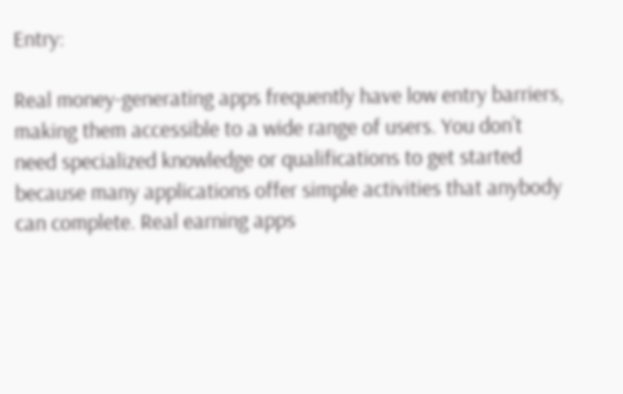Entry:

Real money-generating apps frequently have low entry barriers, making them accessible to a wide range of users. You don’t need specialized knowledge or qualifications to get started because many applications offer simple activities that anybody can complete. Real earning apps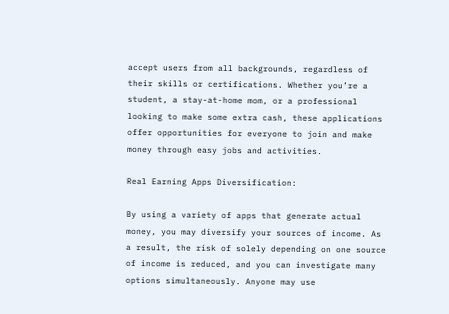accept users from all backgrounds, regardless of their skills or certifications. Whether you’re a student, a stay-at-home mom, or a professional looking to make some extra cash, these applications offer opportunities for everyone to join and make money through easy jobs and activities.

Real Earning Apps Diversification:

By using a variety of apps that generate actual money, you may diversify your sources of income. As a result, the risk of solely depending on one source of income is reduced, and you can investigate many options simultaneously. Anyone may use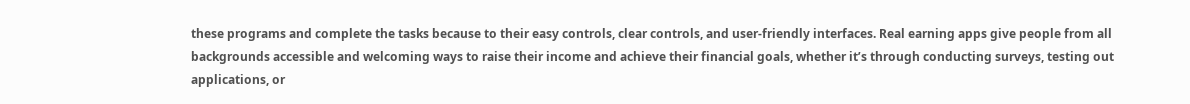these programs and complete the tasks because to their easy controls, clear controls, and user-friendly interfaces. Real earning apps give people from all backgrounds accessible and welcoming ways to raise their income and achieve their financial goals, whether it’s through conducting surveys, testing out applications, or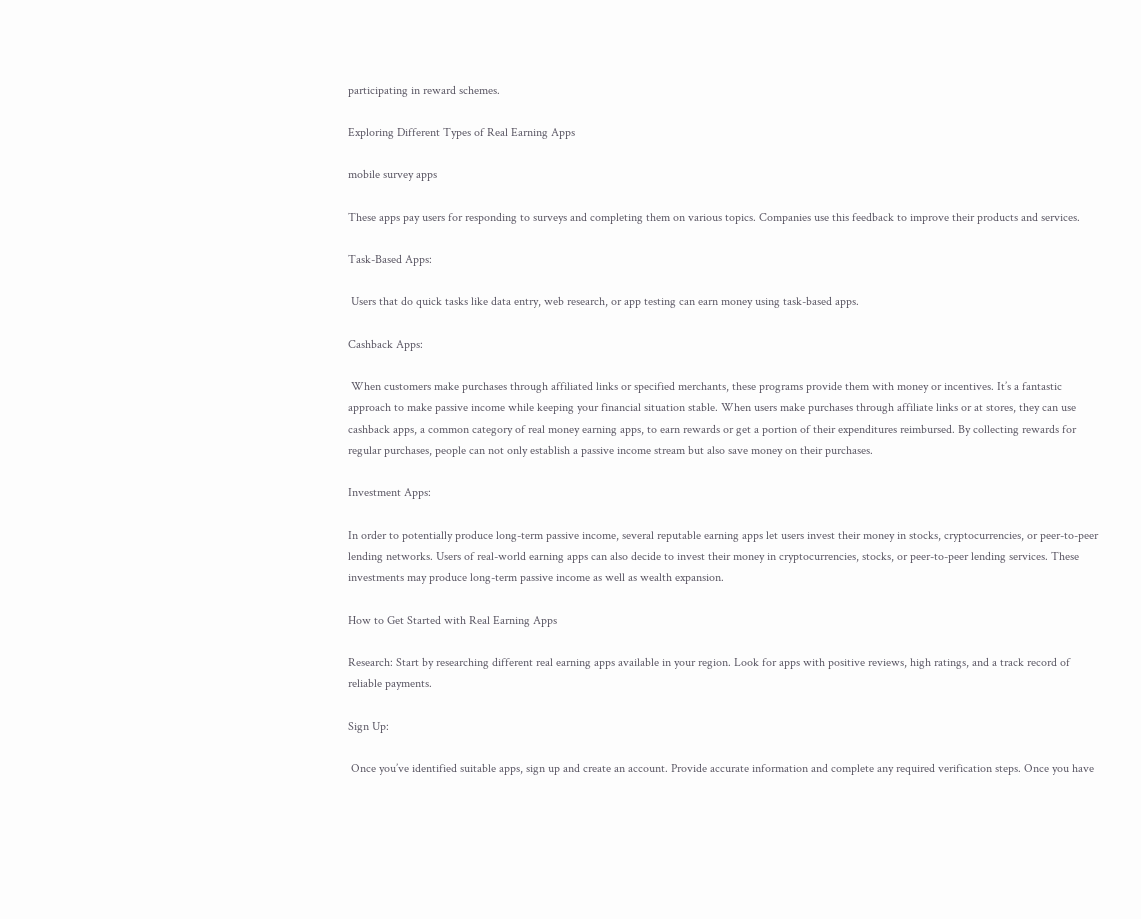participating in reward schemes.

Exploring Different Types of Real Earning Apps

mobile survey apps

These apps pay users for responding to surveys and completing them on various topics. Companies use this feedback to improve their products and services.

Task-Based Apps:

 Users that do quick tasks like data entry, web research, or app testing can earn money using task-based apps.

Cashback Apps:

 When customers make purchases through affiliated links or specified merchants, these programs provide them with money or incentives. It’s a fantastic approach to make passive income while keeping your financial situation stable. When users make purchases through affiliate links or at stores, they can use cashback apps, a common category of real money earning apps, to earn rewards or get a portion of their expenditures reimbursed. By collecting rewards for regular purchases, people can not only establish a passive income stream but also save money on their purchases.

Investment Apps:

In order to potentially produce long-term passive income, several reputable earning apps let users invest their money in stocks, cryptocurrencies, or peer-to-peer lending networks. Users of real-world earning apps can also decide to invest their money in cryptocurrencies, stocks, or peer-to-peer lending services. These investments may produce long-term passive income as well as wealth expansion.

How to Get Started with Real Earning Apps

Research: Start by researching different real earning apps available in your region. Look for apps with positive reviews, high ratings, and a track record of reliable payments.

Sign Up:

 Once you’ve identified suitable apps, sign up and create an account. Provide accurate information and complete any required verification steps. Once you have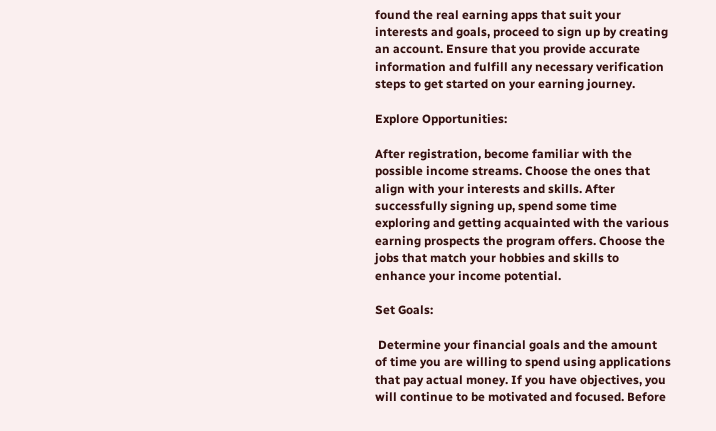found the real earning apps that suit your interests and goals, proceed to sign up by creating an account. Ensure that you provide accurate information and fulfill any necessary verification steps to get started on your earning journey.

Explore Opportunities:

After registration, become familiar with the possible income streams. Choose the ones that align with your interests and skills. After successfully signing up, spend some time exploring and getting acquainted with the various earning prospects the program offers. Choose the jobs that match your hobbies and skills to enhance your income potential.

Set Goals:

 Determine your financial goals and the amount of time you are willing to spend using applications that pay actual money. If you have objectives, you will continue to be motivated and focused. Before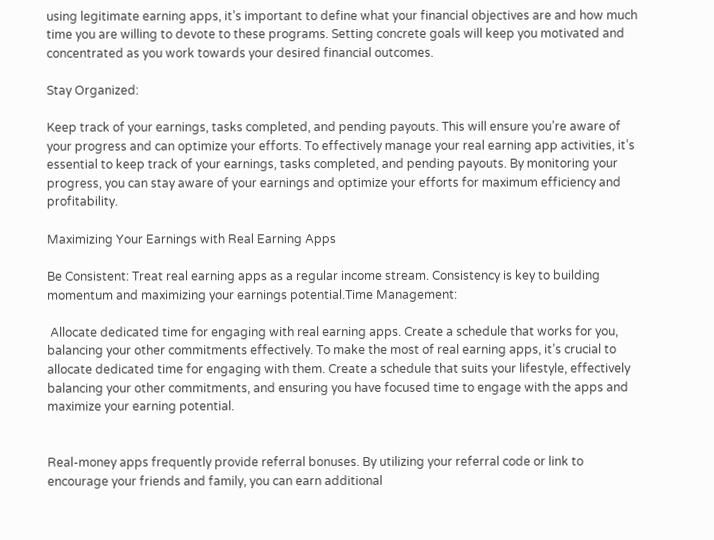using legitimate earning apps, it’s important to define what your financial objectives are and how much time you are willing to devote to these programs. Setting concrete goals will keep you motivated and concentrated as you work towards your desired financial outcomes.

Stay Organized:

Keep track of your earnings, tasks completed, and pending payouts. This will ensure you’re aware of your progress and can optimize your efforts. To effectively manage your real earning app activities, it’s essential to keep track of your earnings, tasks completed, and pending payouts. By monitoring your progress, you can stay aware of your earnings and optimize your efforts for maximum efficiency and profitability.

Maximizing Your Earnings with Real Earning Apps

Be Consistent: Treat real earning apps as a regular income stream. Consistency is key to building momentum and maximizing your earnings potential.Time Management:

 Allocate dedicated time for engaging with real earning apps. Create a schedule that works for you, balancing your other commitments effectively. To make the most of real earning apps, it’s crucial to allocate dedicated time for engaging with them. Create a schedule that suits your lifestyle, effectively balancing your other commitments, and ensuring you have focused time to engage with the apps and maximize your earning potential.


Real-money apps frequently provide referral bonuses. By utilizing your referral code or link to encourage your friends and family, you can earn additional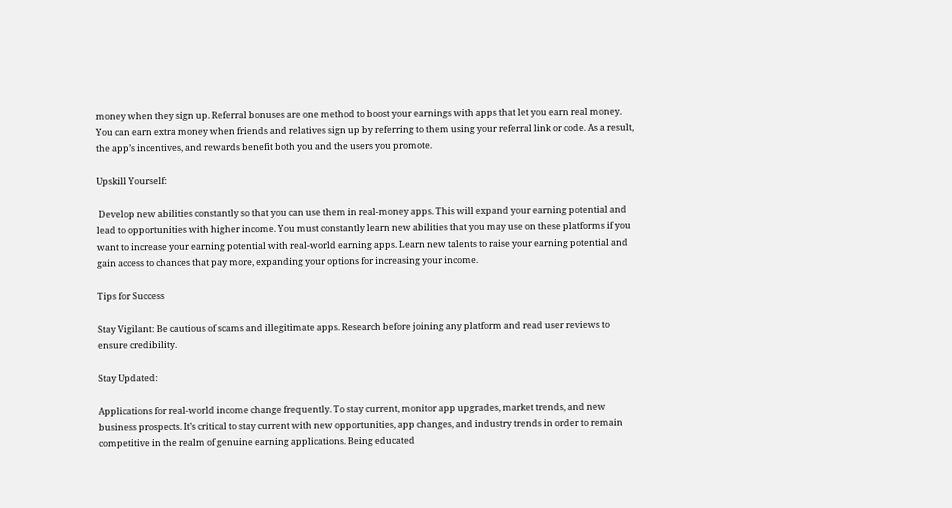money when they sign up. Referral bonuses are one method to boost your earnings with apps that let you earn real money. You can earn extra money when friends and relatives sign up by referring to them using your referral link or code. As a result, the app’s incentives, and rewards benefit both you and the users you promote.

Upskill Yourself:

 Develop new abilities constantly so that you can use them in real-money apps. This will expand your earning potential and lead to opportunities with higher income. You must constantly learn new abilities that you may use on these platforms if you want to increase your earning potential with real-world earning apps. Learn new talents to raise your earning potential and gain access to chances that pay more, expanding your options for increasing your income.

Tips for Success

Stay Vigilant: Be cautious of scams and illegitimate apps. Research before joining any platform and read user reviews to ensure credibility.

Stay Updated:

Applications for real-world income change frequently. To stay current, monitor app upgrades, market trends, and new business prospects. It’s critical to stay current with new opportunities, app changes, and industry trends in order to remain competitive in the realm of genuine earning applications. Being educated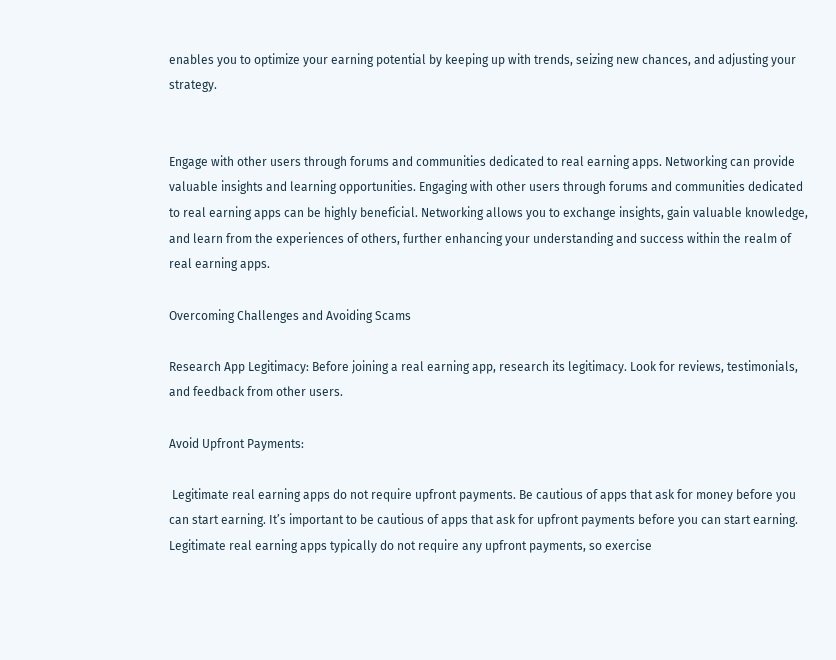enables you to optimize your earning potential by keeping up with trends, seizing new chances, and adjusting your strategy.


Engage with other users through forums and communities dedicated to real earning apps. Networking can provide valuable insights and learning opportunities. Engaging with other users through forums and communities dedicated to real earning apps can be highly beneficial. Networking allows you to exchange insights, gain valuable knowledge, and learn from the experiences of others, further enhancing your understanding and success within the realm of real earning apps.

Overcoming Challenges and Avoiding Scams

Research App Legitimacy: Before joining a real earning app, research its legitimacy. Look for reviews, testimonials, and feedback from other users.

Avoid Upfront Payments:

 Legitimate real earning apps do not require upfront payments. Be cautious of apps that ask for money before you can start earning. It’s important to be cautious of apps that ask for upfront payments before you can start earning. Legitimate real earning apps typically do not require any upfront payments, so exercise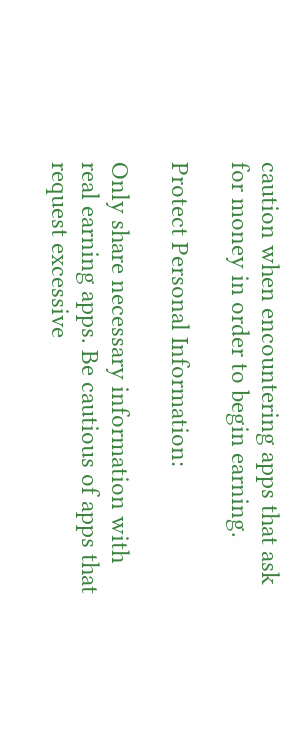caution when encountering apps that ask for money in order to begin earning.

Protect Personal Information:

Only share necessary information with real earning apps. Be cautious of apps that request excessive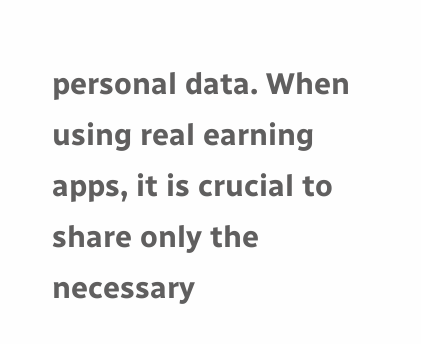personal data. When using real earning apps, it is crucial to share only the necessary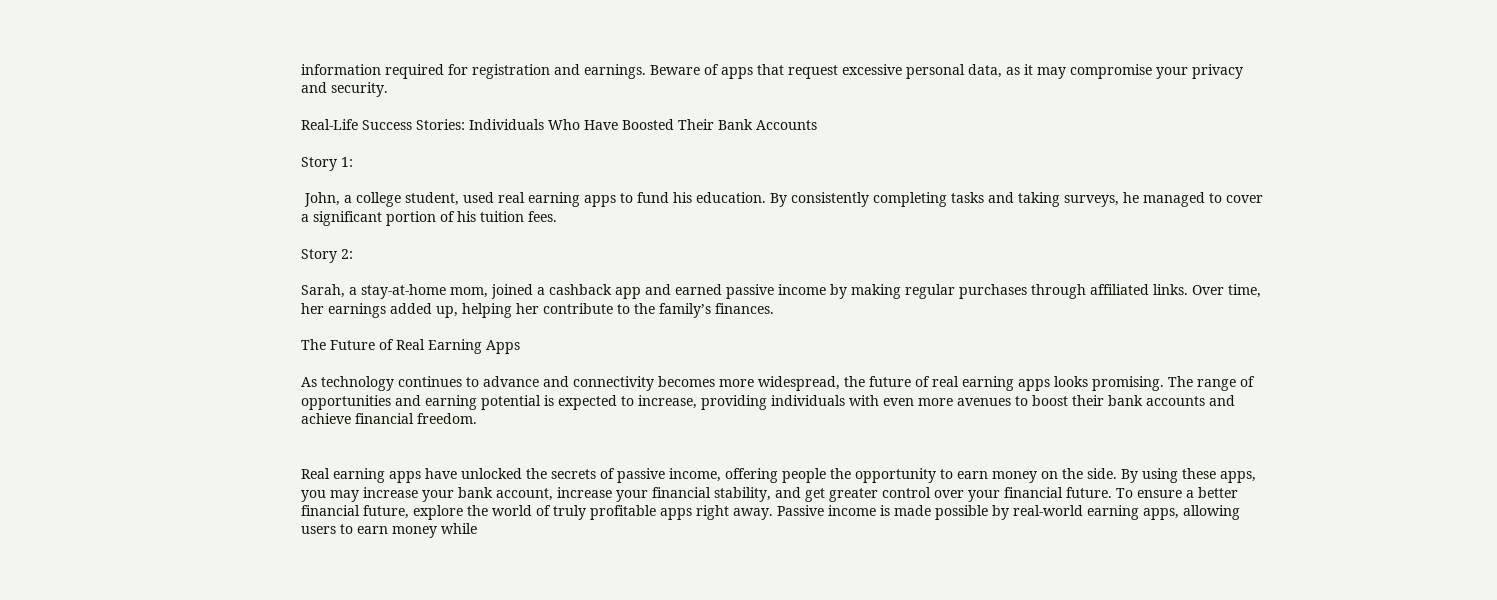information required for registration and earnings. Beware of apps that request excessive personal data, as it may compromise your privacy and security.

Real-Life Success Stories: Individuals Who Have Boosted Their Bank Accounts

Story 1:

 John, a college student, used real earning apps to fund his education. By consistently completing tasks and taking surveys, he managed to cover a significant portion of his tuition fees.

Story 2:

Sarah, a stay-at-home mom, joined a cashback app and earned passive income by making regular purchases through affiliated links. Over time, her earnings added up, helping her contribute to the family’s finances.

The Future of Real Earning Apps

As technology continues to advance and connectivity becomes more widespread, the future of real earning apps looks promising. The range of opportunities and earning potential is expected to increase, providing individuals with even more avenues to boost their bank accounts and achieve financial freedom.


Real earning apps have unlocked the secrets of passive income, offering people the opportunity to earn money on the side. By using these apps, you may increase your bank account, increase your financial stability, and get greater control over your financial future. To ensure a better financial future, explore the world of truly profitable apps right away. Passive income is made possible by real-world earning apps, allowing users to earn money while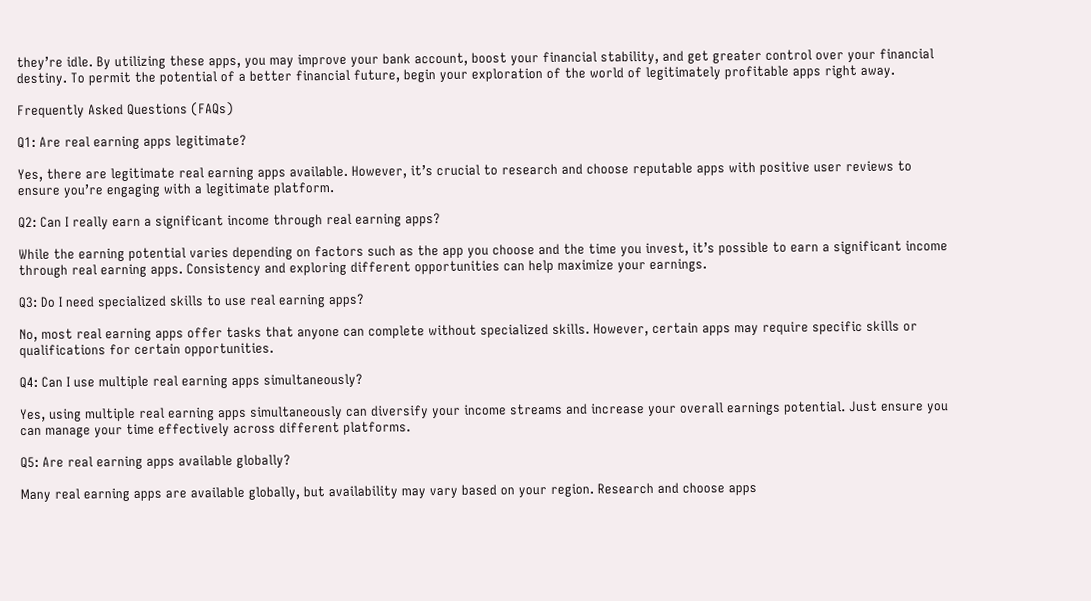they’re idle. By utilizing these apps, you may improve your bank account, boost your financial stability, and get greater control over your financial destiny. To permit the potential of a better financial future, begin your exploration of the world of legitimately profitable apps right away.

Frequently Asked Questions (FAQs)

Q1: Are real earning apps legitimate?

Yes, there are legitimate real earning apps available. However, it’s crucial to research and choose reputable apps with positive user reviews to ensure you’re engaging with a legitimate platform.

Q2: Can I really earn a significant income through real earning apps?

While the earning potential varies depending on factors such as the app you choose and the time you invest, it’s possible to earn a significant income through real earning apps. Consistency and exploring different opportunities can help maximize your earnings.

Q3: Do I need specialized skills to use real earning apps?

No, most real earning apps offer tasks that anyone can complete without specialized skills. However, certain apps may require specific skills or qualifications for certain opportunities.

Q4: Can I use multiple real earning apps simultaneously?

Yes, using multiple real earning apps simultaneously can diversify your income streams and increase your overall earnings potential. Just ensure you can manage your time effectively across different platforms.

Q5: Are real earning apps available globally?

Many real earning apps are available globally, but availability may vary based on your region. Research and choose apps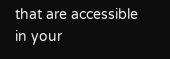that are accessible in your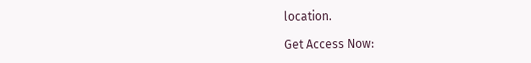location.

Get Access Now: